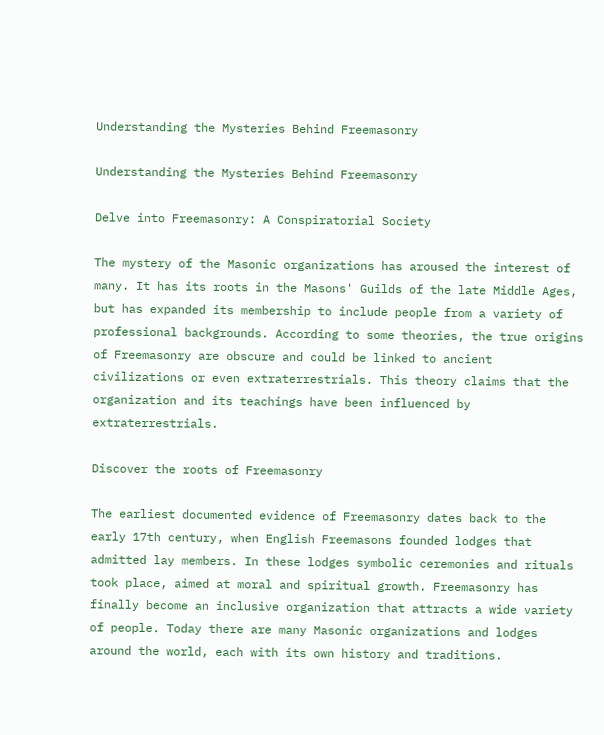Understanding the Mysteries Behind Freemasonry

Understanding the Mysteries Behind Freemasonry

Delve into Freemasonry: A Conspiratorial Society

The mystery of the Masonic organizations has aroused the interest of many. It has its roots in the Masons' Guilds of the late Middle Ages, but has expanded its membership to include people from a variety of professional backgrounds. According to some theories, the true origins of Freemasonry are obscure and could be linked to ancient civilizations or even extraterrestrials. This theory claims that the organization and its teachings have been influenced by extraterrestrials.

Discover the roots of Freemasonry

The earliest documented evidence of Freemasonry dates back to the early 17th century, when English Freemasons founded lodges that admitted lay members. In these lodges symbolic ceremonies and rituals took place, aimed at moral and spiritual growth. Freemasonry has finally become an inclusive organization that attracts a wide variety of people. Today there are many Masonic organizations and lodges around the world, each with its own history and traditions.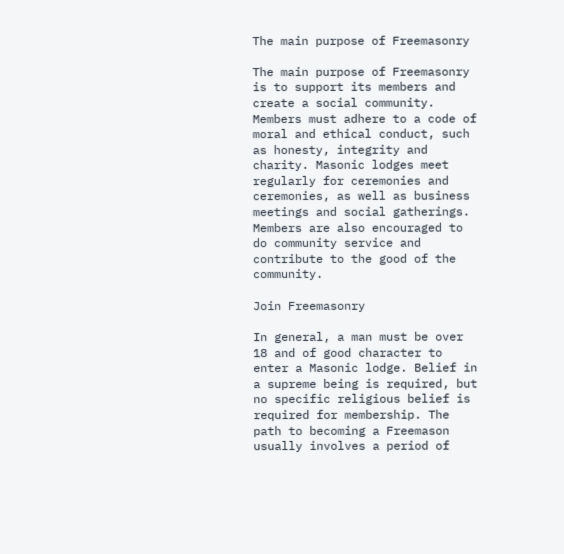The main purpose of Freemasonry

The main purpose of Freemasonry is to support its members and create a social community. Members must adhere to a code of moral and ethical conduct, such as honesty, integrity and charity. Masonic lodges meet regularly for ceremonies and ceremonies, as well as business meetings and social gatherings. Members are also encouraged to do community service and contribute to the good of the community.

Join Freemasonry

In general, a man must be over 18 and of good character to enter a Masonic lodge. Belief in a supreme being is required, but no specific religious belief is required for membership. The path to becoming a Freemason usually involves a period of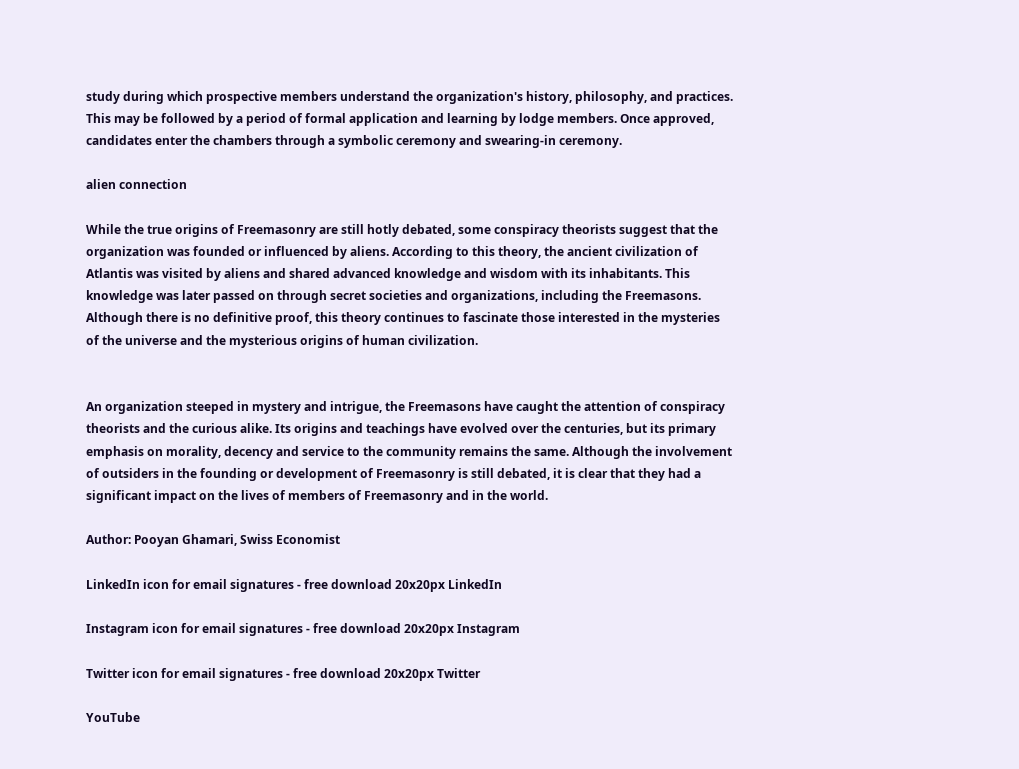study during which prospective members understand the organization's history, philosophy, and practices. This may be followed by a period of formal application and learning by lodge members. Once approved, candidates enter the chambers through a symbolic ceremony and swearing-in ceremony.

alien connection

While the true origins of Freemasonry are still hotly debated, some conspiracy theorists suggest that the organization was founded or influenced by aliens. According to this theory, the ancient civilization of Atlantis was visited by aliens and shared advanced knowledge and wisdom with its inhabitants. This knowledge was later passed on through secret societies and organizations, including the Freemasons. Although there is no definitive proof, this theory continues to fascinate those interested in the mysteries of the universe and the mysterious origins of human civilization.


An organization steeped in mystery and intrigue, the Freemasons have caught the attention of conspiracy theorists and the curious alike. Its origins and teachings have evolved over the centuries, but its primary emphasis on morality, decency and service to the community remains the same. Although the involvement of outsiders in the founding or development of Freemasonry is still debated, it is clear that they had a significant impact on the lives of members of Freemasonry and in the world.

Author: Pooyan Ghamari, Swiss Economist

LinkedIn icon for email signatures - free download 20x20px LinkedIn

Instagram icon for email signatures - free download 20x20px Instagram

Twitter icon for email signatures - free download 20x20px Twitter

YouTube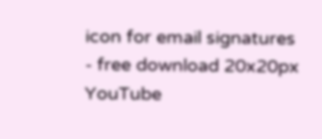icon for email signatures - free download 20x20px YouTube